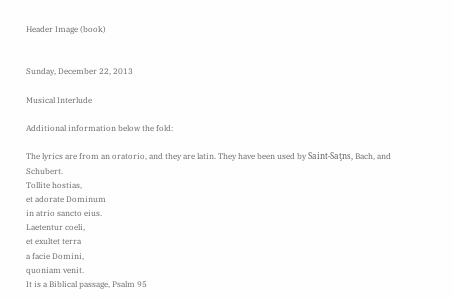Header Image (book)


Sunday, December 22, 2013

Musical Interlude

Additional information below the fold:

The lyrics are from an oratorio, and they are latin. They have been used by Saint-Saƫns, Bach, and Schubert.
Tollite hostias,
et adorate Dominum
in atrio sancto eius.
Laetentur coeli,
et exultet terra
a facie Domini,
quoniam venit.
It is a Biblical passage, Psalm 95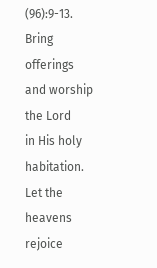(96):9-13.
Bring offerings
and worship the Lord
in His holy habitation.
Let the heavens rejoice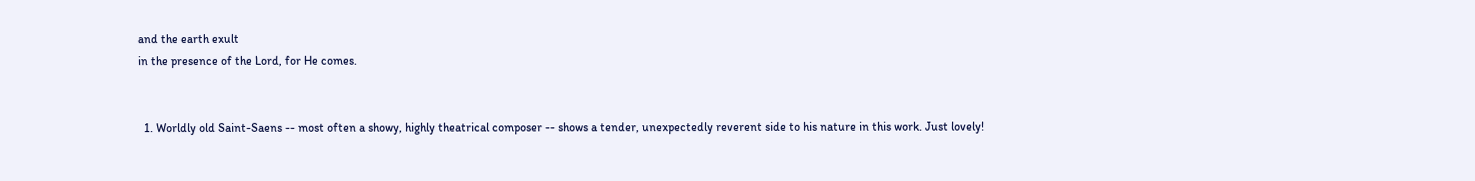and the earth exult
in the presence of the Lord, for He comes.


  1. Worldly old Saint-Saens -- most often a showy, highly theatrical composer -- shows a tender, unexpectedly reverent side to his nature in this work. Just lovely!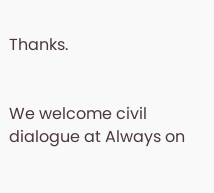Thanks.


We welcome civil dialogue at Always on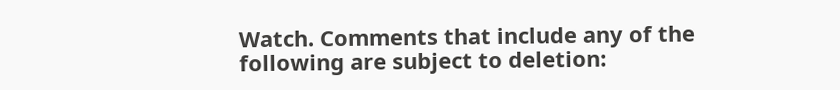Watch. Comments that include any of the following are subject to deletion: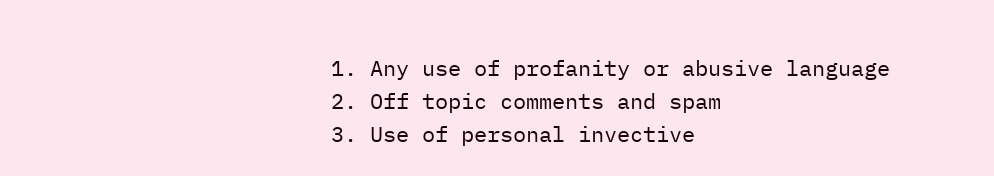1. Any use of profanity or abusive language
2. Off topic comments and spam
3. Use of personal invective